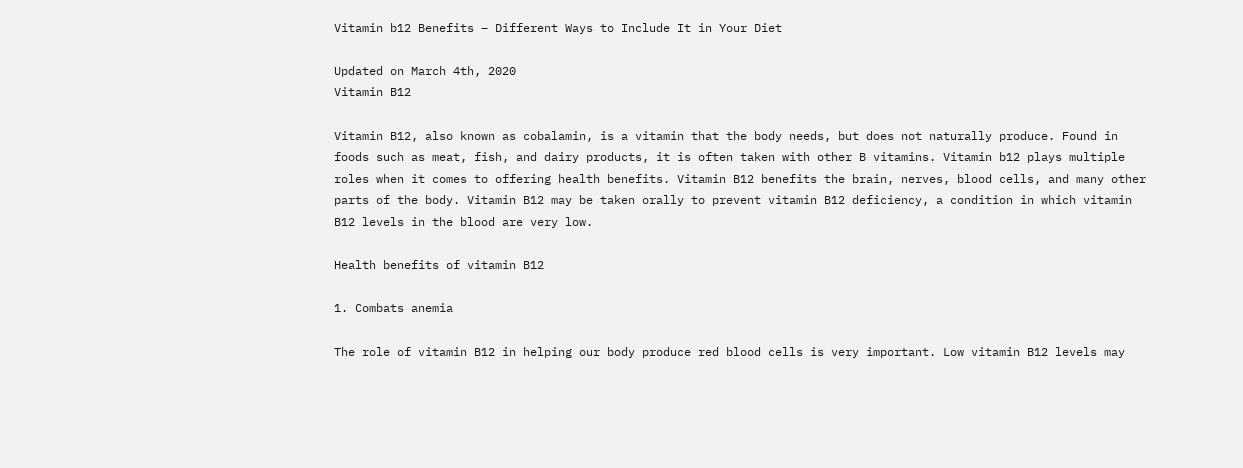Vitamin b12 Benefits – Different Ways to Include It in Your Diet

Updated on March 4th, 2020
Vitamin B12

Vitamin B12, also known as cobalamin, is a vitamin that the body needs, but does not naturally produce. Found in foods such as meat, fish, and dairy products, it is often taken with other B vitamins. Vitamin b12 plays multiple roles when it comes to offering health benefits. Vitamin B12 benefits the brain, nerves, blood cells, and many other parts of the body. Vitamin B12 may be taken orally to prevent vitamin B12 deficiency, a condition in which vitamin B12 levels in the blood are very low.

Health benefits of vitamin B12

1. Combats anemia

The role of vitamin B12 in helping our body produce red blood cells is very important. Low vitamin B12 levels may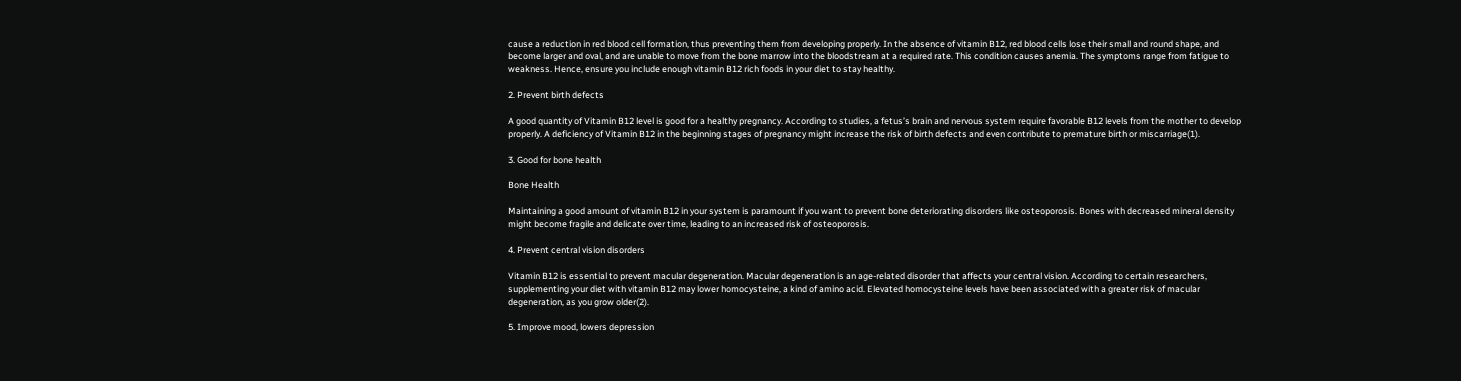cause a reduction in red blood cell formation, thus preventing them from developing properly. In the absence of vitamin B12, red blood cells lose their small and round shape, and become larger and oval, and are unable to move from the bone marrow into the bloodstream at a required rate. This condition causes anemia. The symptoms range from fatigue to weakness. Hence, ensure you include enough vitamin B12 rich foods in your diet to stay healthy.

2. Prevent birth defects

A good quantity of Vitamin B12 level is good for a healthy pregnancy. According to studies, a fetus’s brain and nervous system require favorable B12 levels from the mother to develop properly. A deficiency of Vitamin B12 in the beginning stages of pregnancy might increase the risk of birth defects and even contribute to premature birth or miscarriage(1).

3. Good for bone health

Bone Health

Maintaining a good amount of vitamin B12 in your system is paramount if you want to prevent bone deteriorating disorders like osteoporosis. Bones with decreased mineral density might become fragile and delicate over time, leading to an increased risk of osteoporosis.

4. Prevent central vision disorders

Vitamin B12 is essential to prevent macular degeneration. Macular degeneration is an age-related disorder that affects your central vision. According to certain researchers, supplementing your diet with vitamin B12 may lower homocysteine, a kind of amino acid. Elevated homocysteine levels have been associated with a greater risk of macular degeneration, as you grow older(2).

5. Improve mood, lowers depression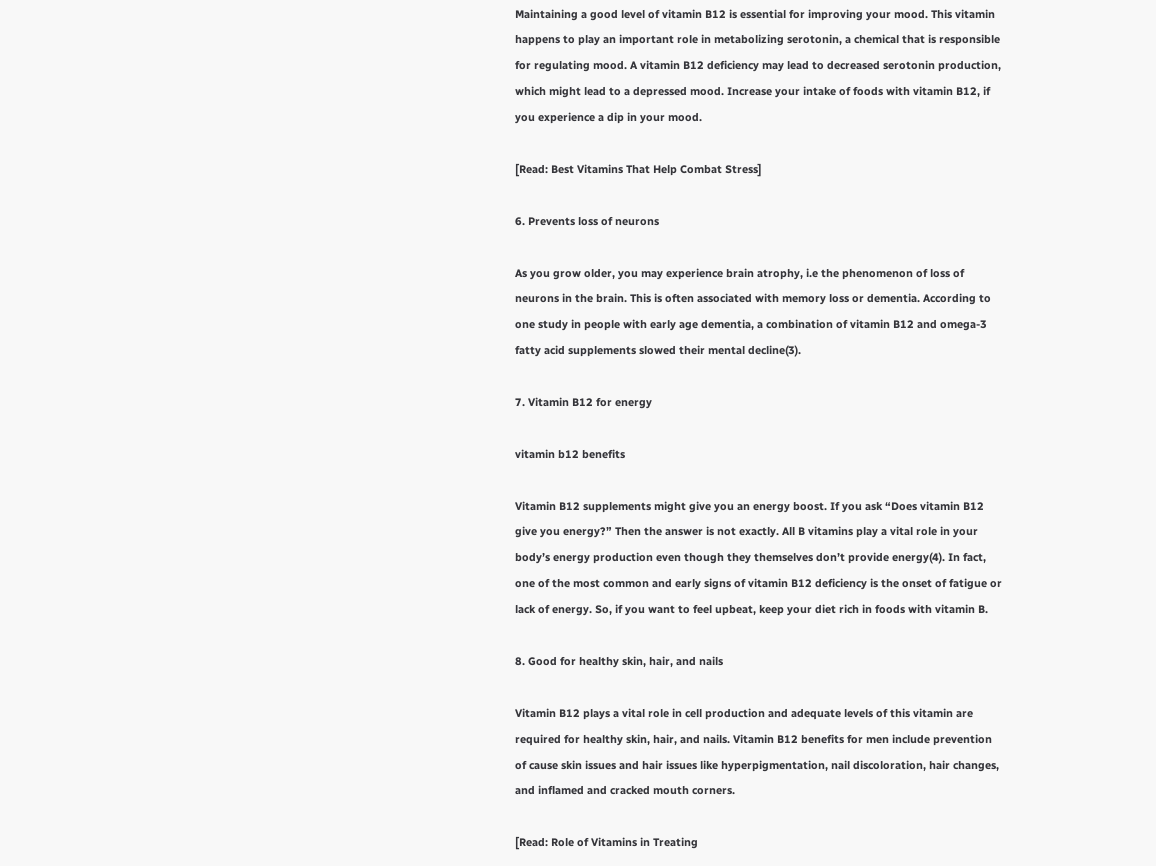Maintaining a good level of vitamin B12 is essential for improving your mood. This vitamin happens to play an important role in metabolizing serotonin, a chemical that is responsible for regulating mood. A vitamin B12 deficiency may lead to decreased serotonin production, which might lead to a depressed mood. Increase your intake of foods with vitamin B12, if you experience a dip in your mood.

[Read: Best Vitamins That Help Combat Stress]

6. Prevents loss of neurons

As you grow older, you may experience brain atrophy, i.e the phenomenon of loss of neurons in the brain. This is often associated with memory loss or dementia. According to one study in people with early age dementia, a combination of vitamin B12 and omega-3 fatty acid supplements slowed their mental decline(3).

7. Vitamin B12 for energy

vitamin b12 benefits

Vitamin B12 supplements might give you an energy boost. If you ask “Does vitamin B12 give you energy?” Then the answer is not exactly. All B vitamins play a vital role in your body’s energy production even though they themselves don’t provide energy(4). In fact, one of the most common and early signs of vitamin B12 deficiency is the onset of fatigue or lack of energy. So, if you want to feel upbeat, keep your diet rich in foods with vitamin B.

8. Good for healthy skin, hair, and nails

Vitamin B12 plays a vital role in cell production and adequate levels of this vitamin are required for healthy skin, hair, and nails. Vitamin B12 benefits for men include prevention of cause skin issues and hair issues like hyperpigmentation, nail discoloration, hair changes, and inflamed and cracked mouth corners.

[Read: Role of Vitamins in Treating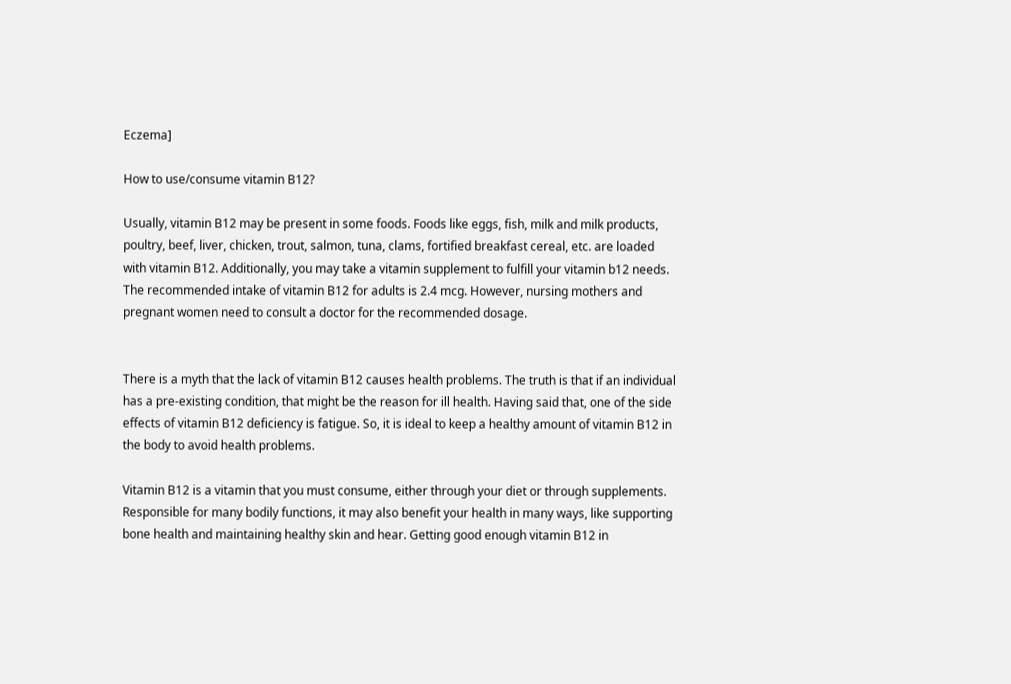Eczema]

How to use/consume vitamin B12?

Usually, vitamin B12 may be present in some foods. Foods like eggs, fish, milk and milk products, poultry, beef, liver, chicken, trout, salmon, tuna, clams, fortified breakfast cereal, etc. are loaded with vitamin B12. Additionally, you may take a vitamin supplement to fulfill your vitamin b12 needs. The recommended intake of vitamin B12 for adults is 2.4 mcg. However, nursing mothers and pregnant women need to consult a doctor for the recommended dosage.


There is a myth that the lack of vitamin B12 causes health problems. The truth is that if an individual has a pre-existing condition, that might be the reason for ill health. Having said that, one of the side effects of vitamin B12 deficiency is fatigue. So, it is ideal to keep a healthy amount of vitamin B12 in the body to avoid health problems.

Vitamin B12 is a vitamin that you must consume, either through your diet or through supplements. Responsible for many bodily functions, it may also benefit your health in many ways, like supporting bone health and maintaining healthy skin and hear. Getting good enough vitamin B12 in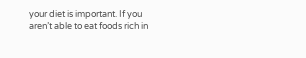your diet is important. If you aren’t able to eat foods rich in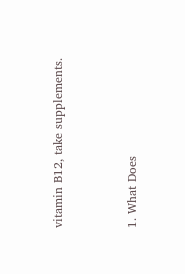vitamin B12, take supplements.


1. What Does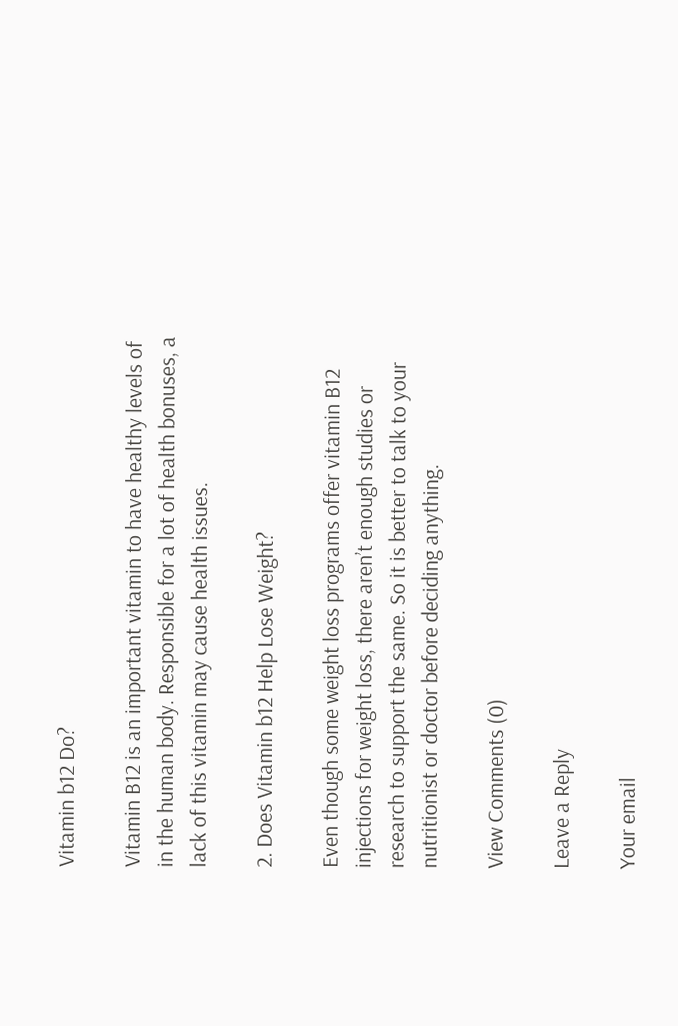Vitamin b12 Do?

Vitamin B12 is an important vitamin to have healthy levels of in the human body. Responsible for a lot of health bonuses, a lack of this vitamin may cause health issues.

2. Does Vitamin b12 Help Lose Weight?

Even though some weight loss programs offer vitamin B12 injections for weight loss, there aren’t enough studies or research to support the same. So it is better to talk to your nutritionist or doctor before deciding anything.

View Comments (0)

Leave a Reply

Your email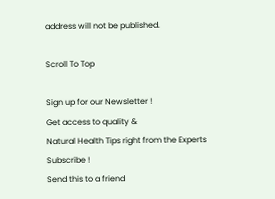address will not be published.

Scroll To Top

Sign up for our Newsletter !
Get access to quality &
Natural Health Tips right from the Experts
Subscribe !
Send this to a friend